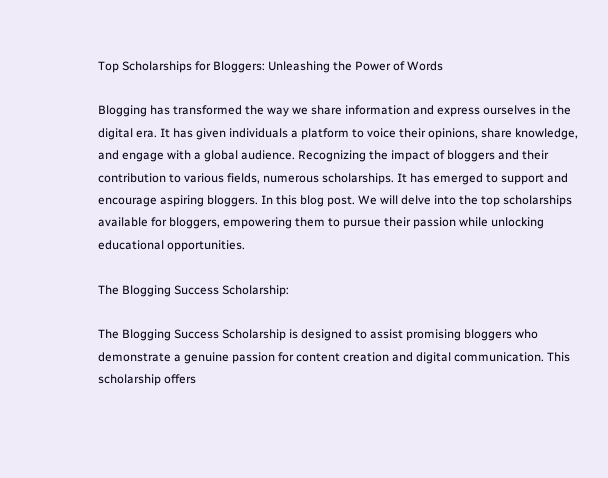Top Scholarships for Bloggers: Unleashing the Power of Words

Blogging has transformed the way we share information and express ourselves in the digital era. It has given individuals a platform to voice their opinions, share knowledge, and engage with a global audience. Recognizing the impact of bloggers and their contribution to various fields, numerous scholarships. It has emerged to support and encourage aspiring bloggers. In this blog post. We will delve into the top scholarships available for bloggers, empowering them to pursue their passion while unlocking educational opportunities.

The Blogging Success Scholarship:

The Blogging Success Scholarship is designed to assist promising bloggers who demonstrate a genuine passion for content creation and digital communication. This scholarship offers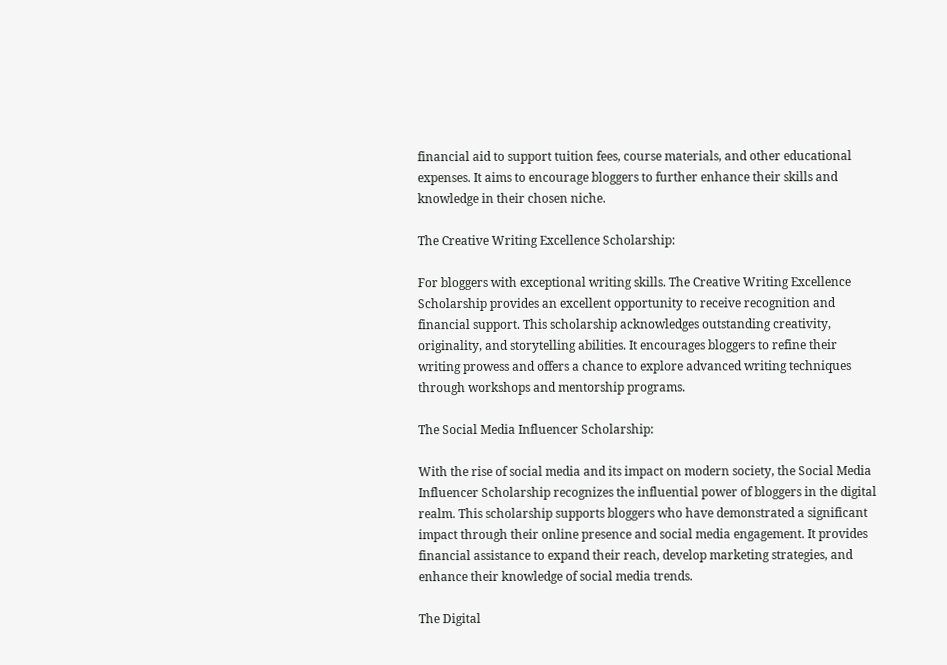financial aid to support tuition fees, course materials, and other educational expenses. It aims to encourage bloggers to further enhance their skills and knowledge in their chosen niche.

The Creative Writing Excellence Scholarship:

For bloggers with exceptional writing skills. The Creative Writing Excellence Scholarship provides an excellent opportunity to receive recognition and financial support. This scholarship acknowledges outstanding creativity, originality, and storytelling abilities. It encourages bloggers to refine their writing prowess and offers a chance to explore advanced writing techniques through workshops and mentorship programs.

The Social Media Influencer Scholarship:

With the rise of social media and its impact on modern society, the Social Media Influencer Scholarship recognizes the influential power of bloggers in the digital realm. This scholarship supports bloggers who have demonstrated a significant impact through their online presence and social media engagement. It provides financial assistance to expand their reach, develop marketing strategies, and enhance their knowledge of social media trends.

The Digital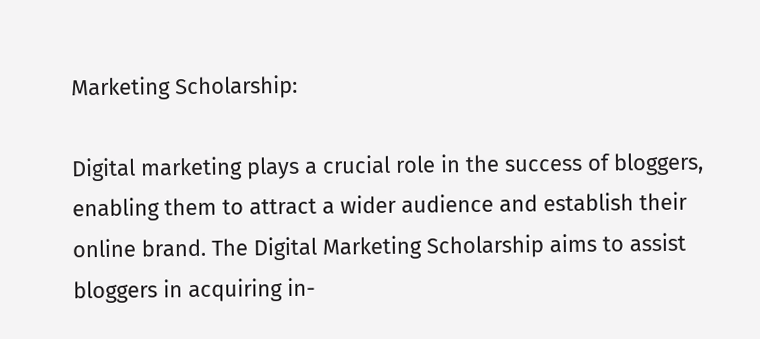Marketing Scholarship:

Digital marketing plays a crucial role in the success of bloggers, enabling them to attract a wider audience and establish their online brand. The Digital Marketing Scholarship aims to assist bloggers in acquiring in-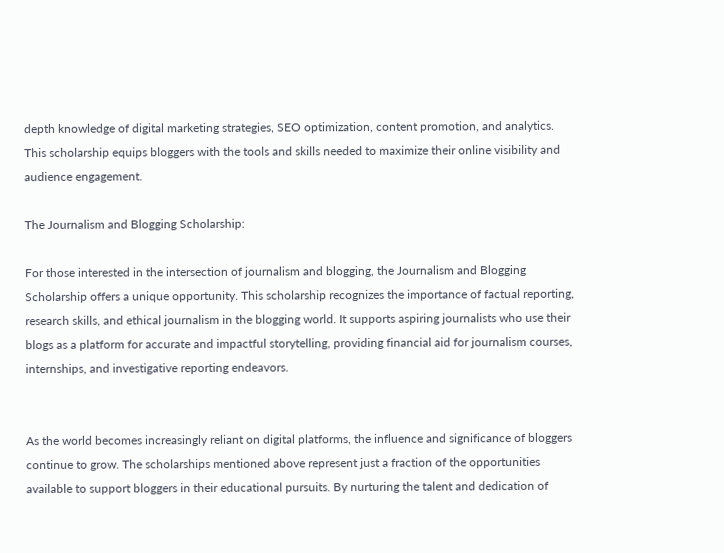depth knowledge of digital marketing strategies, SEO optimization, content promotion, and analytics. This scholarship equips bloggers with the tools and skills needed to maximize their online visibility and audience engagement.

The Journalism and Blogging Scholarship:

For those interested in the intersection of journalism and blogging, the Journalism and Blogging Scholarship offers a unique opportunity. This scholarship recognizes the importance of factual reporting, research skills, and ethical journalism in the blogging world. It supports aspiring journalists who use their blogs as a platform for accurate and impactful storytelling, providing financial aid for journalism courses, internships, and investigative reporting endeavors.


As the world becomes increasingly reliant on digital platforms, the influence and significance of bloggers continue to grow. The scholarships mentioned above represent just a fraction of the opportunities available to support bloggers in their educational pursuits. By nurturing the talent and dedication of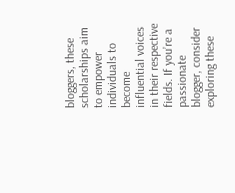bloggers, these scholarships aim to empower individuals to become influential voices in their respective fields. If you’re a passionate blogger, consider exploring these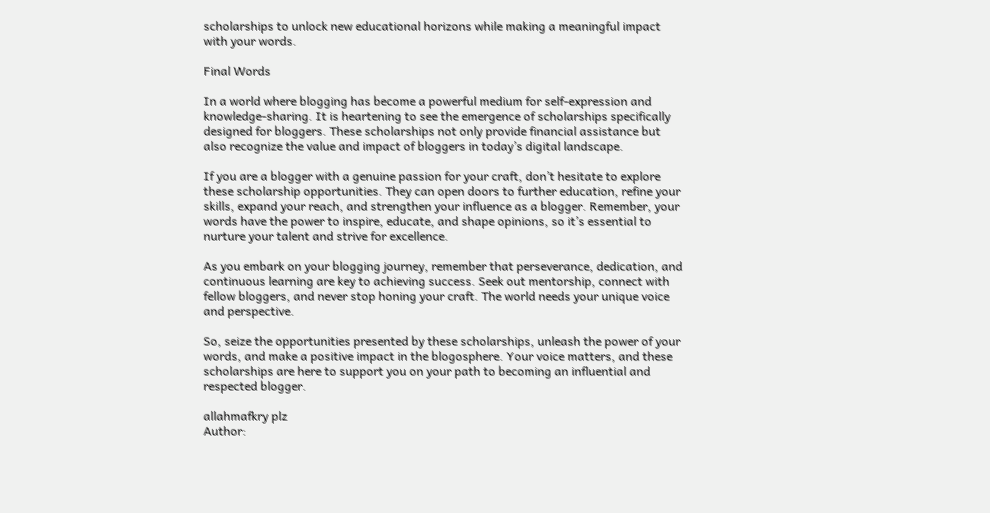scholarships to unlock new educational horizons while making a meaningful impact with your words.

Final Words

In a world where blogging has become a powerful medium for self-expression and knowledge-sharing. It is heartening to see the emergence of scholarships specifically designed for bloggers. These scholarships not only provide financial assistance but also recognize the value and impact of bloggers in today’s digital landscape.

If you are a blogger with a genuine passion for your craft, don’t hesitate to explore these scholarship opportunities. They can open doors to further education, refine your skills, expand your reach, and strengthen your influence as a blogger. Remember, your words have the power to inspire, educate, and shape opinions, so it’s essential to nurture your talent and strive for excellence.

As you embark on your blogging journey, remember that perseverance, dedication, and continuous learning are key to achieving success. Seek out mentorship, connect with fellow bloggers, and never stop honing your craft. The world needs your unique voice and perspective.

So, seize the opportunities presented by these scholarships, unleash the power of your words, and make a positive impact in the blogosphere. Your voice matters, and these scholarships are here to support you on your path to becoming an influential and respected blogger.

allahmafkry plz
Author: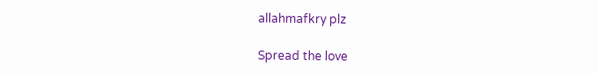allahmafkry plz

Spread the love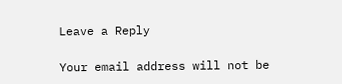Leave a Reply

Your email address will not be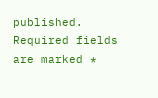published. Required fields are marked *